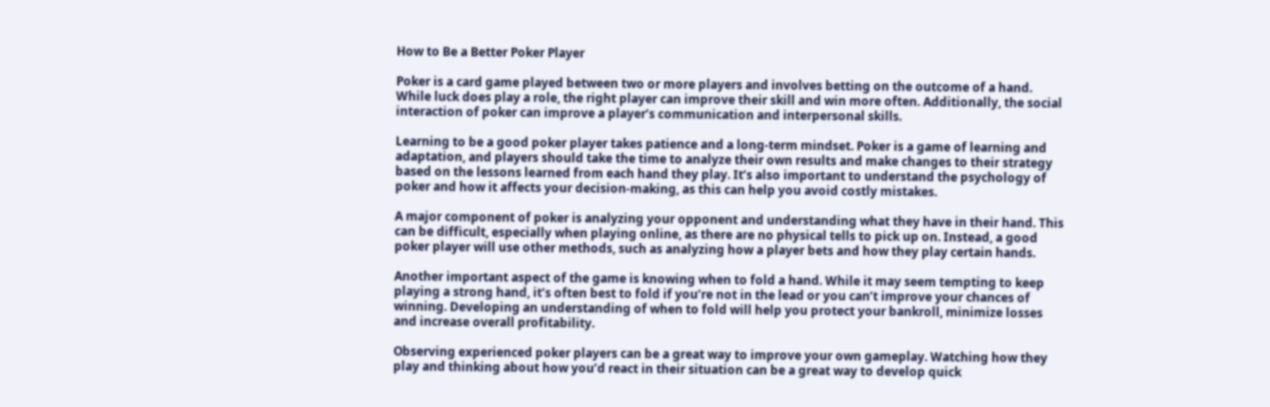How to Be a Better Poker Player

Poker is a card game played between two or more players and involves betting on the outcome of a hand. While luck does play a role, the right player can improve their skill and win more often. Additionally, the social interaction of poker can improve a player’s communication and interpersonal skills.

Learning to be a good poker player takes patience and a long-term mindset. Poker is a game of learning and adaptation, and players should take the time to analyze their own results and make changes to their strategy based on the lessons learned from each hand they play. It’s also important to understand the psychology of poker and how it affects your decision-making, as this can help you avoid costly mistakes.

A major component of poker is analyzing your opponent and understanding what they have in their hand. This can be difficult, especially when playing online, as there are no physical tells to pick up on. Instead, a good poker player will use other methods, such as analyzing how a player bets and how they play certain hands.

Another important aspect of the game is knowing when to fold a hand. While it may seem tempting to keep playing a strong hand, it’s often best to fold if you’re not in the lead or you can’t improve your chances of winning. Developing an understanding of when to fold will help you protect your bankroll, minimize losses and increase overall profitability.

Observing experienced poker players can be a great way to improve your own gameplay. Watching how they play and thinking about how you’d react in their situation can be a great way to develop quick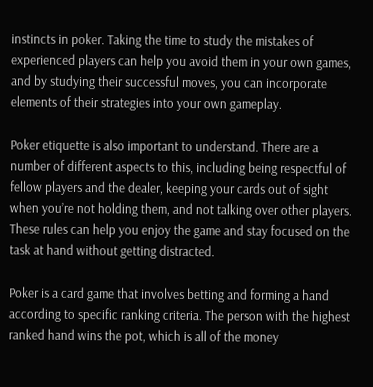instincts in poker. Taking the time to study the mistakes of experienced players can help you avoid them in your own games, and by studying their successful moves, you can incorporate elements of their strategies into your own gameplay.

Poker etiquette is also important to understand. There are a number of different aspects to this, including being respectful of fellow players and the dealer, keeping your cards out of sight when you’re not holding them, and not talking over other players. These rules can help you enjoy the game and stay focused on the task at hand without getting distracted.

Poker is a card game that involves betting and forming a hand according to specific ranking criteria. The person with the highest ranked hand wins the pot, which is all of the money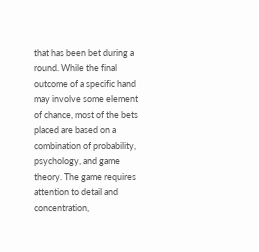that has been bet during a round. While the final outcome of a specific hand may involve some element of chance, most of the bets placed are based on a combination of probability, psychology, and game theory. The game requires attention to detail and concentration,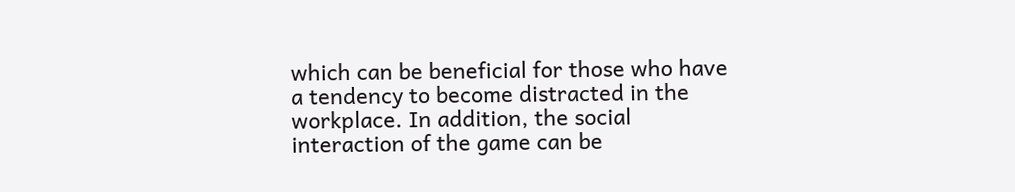which can be beneficial for those who have a tendency to become distracted in the workplace. In addition, the social interaction of the game can be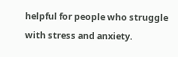helpful for people who struggle with stress and anxiety.